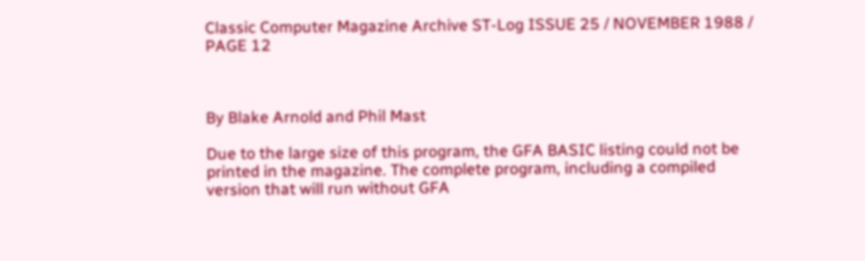Classic Computer Magazine Archive ST-Log ISSUE 25 / NOVEMBER 1988 / PAGE 12



By Blake Arnold and Phil Mast

Due to the large size of this program, the GFA BASIC listing could not be printed in the magazine. The complete program, including a compiled version that will run without GFA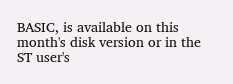BASIC, is available on this month's disk version or in the ST user's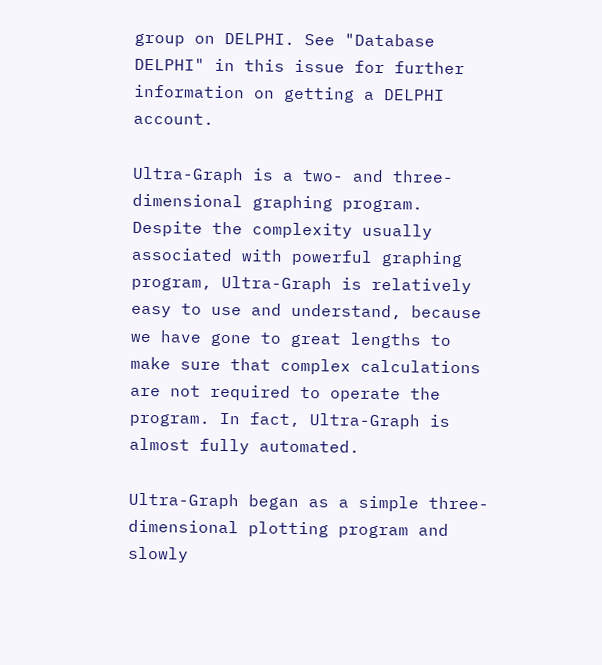group on DELPHI. See "Database DELPHI" in this issue for further information on getting a DELPHI account.

Ultra-Graph is a two- and three-dimensional graphing program. Despite the complexity usually associated with powerful graphing program, Ultra-Graph is relatively easy to use and understand, because we have gone to great lengths to make sure that complex calculations are not required to operate the program. In fact, Ultra-Graph is almost fully automated.

Ultra-Graph began as a simple three-dimensional plotting program and slowly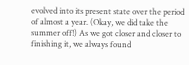evolved into its present state over the period of almost a year. (Okay, we did take the summer off!) As we got closer and closer to finishing it, we always found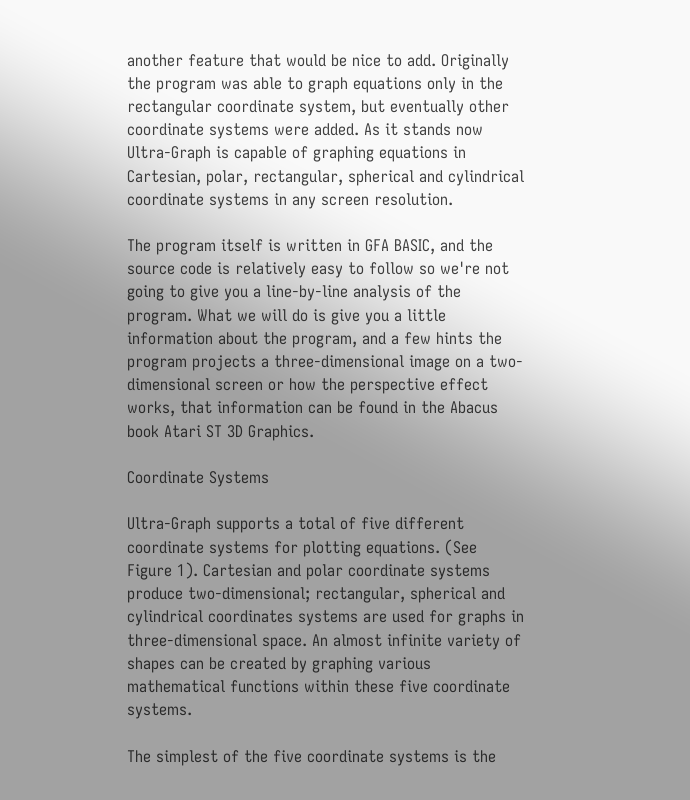another feature that would be nice to add. Originally the program was able to graph equations only in the rectangular coordinate system, but eventually other coordinate systems were added. As it stands now Ultra-Graph is capable of graphing equations in Cartesian, polar, rectangular, spherical and cylindrical coordinate systems in any screen resolution.

The program itself is written in GFA BASIC, and the source code is relatively easy to follow so we're not going to give you a line-by-line analysis of the program. What we will do is give you a little information about the program, and a few hints the program projects a three-dimensional image on a two-dimensional screen or how the perspective effect works, that information can be found in the Abacus book Atari ST 3D Graphics.

Coordinate Systems

Ultra-Graph supports a total of five different coordinate systems for plotting equations. (See Figure 1). Cartesian and polar coordinate systems produce two-dimensional; rectangular, spherical and cylindrical coordinates systems are used for graphs in three-dimensional space. An almost infinite variety of shapes can be created by graphing various mathematical functions within these five coordinate systems.

The simplest of the five coordinate systems is the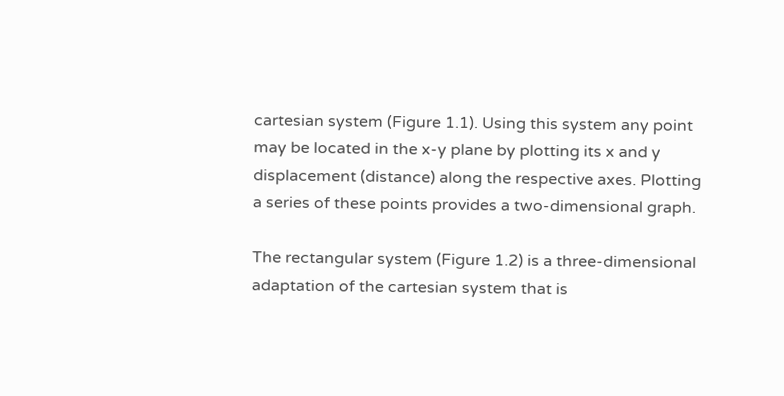cartesian system (Figure 1.1). Using this system any point may be located in the x-y plane by plotting its x and y displacement (distance) along the respective axes. Plotting a series of these points provides a two-dimensional graph.

The rectangular system (Figure 1.2) is a three-dimensional adaptation of the cartesian system that is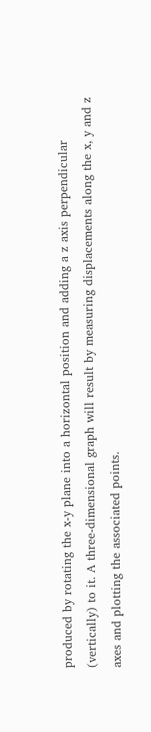produced by rotating the x-y plane into a horizontal position and adding a z axis perpendicular (vertically) to it. A three-dimensional graph will result by measuring displacements along the x, y and z axes and plotting the associated points.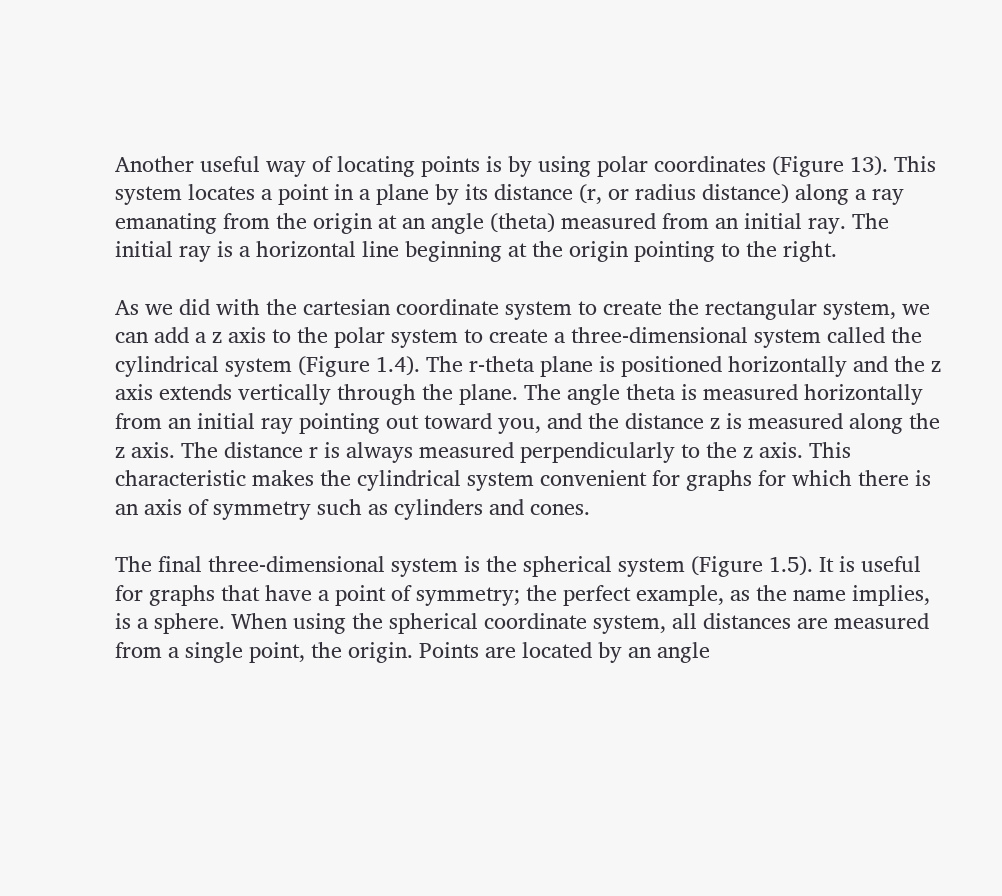Another useful way of locating points is by using polar coordinates (Figure 13). This system locates a point in a plane by its distance (r, or radius distance) along a ray emanating from the origin at an angle (theta) measured from an initial ray. The initial ray is a horizontal line beginning at the origin pointing to the right.

As we did with the cartesian coordinate system to create the rectangular system, we can add a z axis to the polar system to create a three-dimensional system called the cylindrical system (Figure 1.4). The r-theta plane is positioned horizontally and the z axis extends vertically through the plane. The angle theta is measured horizontally from an initial ray pointing out toward you, and the distance z is measured along the z axis. The distance r is always measured perpendicularly to the z axis. This characteristic makes the cylindrical system convenient for graphs for which there is an axis of symmetry such as cylinders and cones.

The final three-dimensional system is the spherical system (Figure 1.5). It is useful for graphs that have a point of symmetry; the perfect example, as the name implies, is a sphere. When using the spherical coordinate system, all distances are measured from a single point, the origin. Points are located by an angle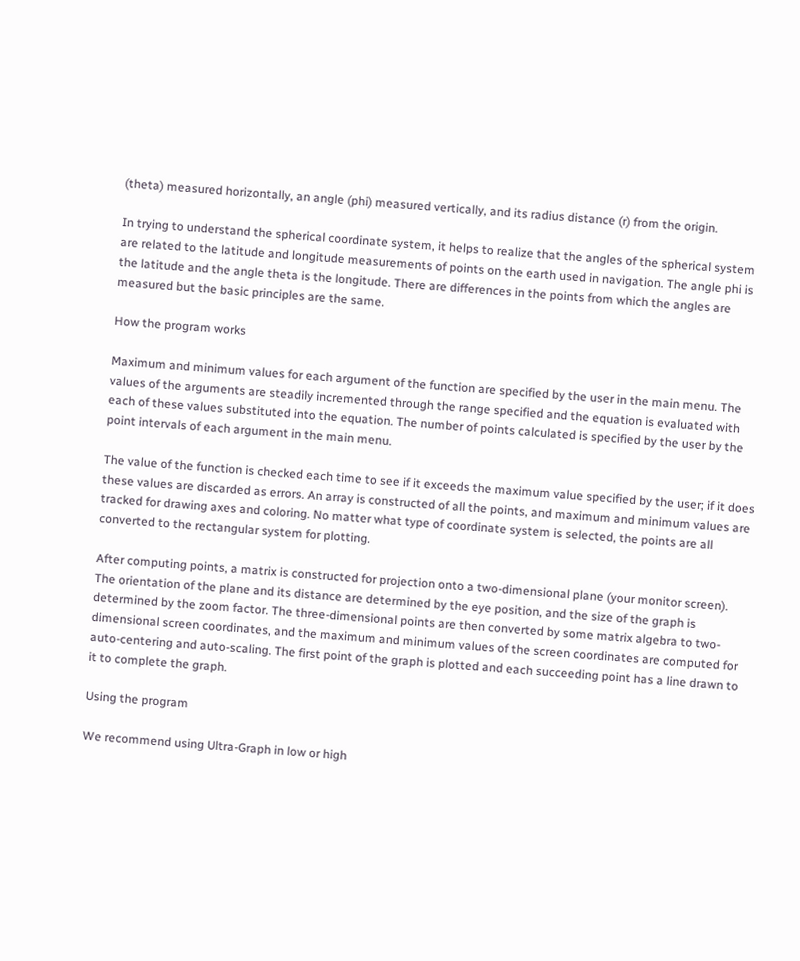(theta) measured horizontally, an angle (phi) measured vertically, and its radius distance (r) from the origin.

In trying to understand the spherical coordinate system, it helps to realize that the angles of the spherical system are related to the latitude and longitude measurements of points on the earth used in navigation. The angle phi is the latitude and the angle theta is the longitude. There are differences in the points from which the angles are measured but the basic principles are the same.

How the program works

Maximum and minimum values for each argument of the function are specified by the user in the main menu. The values of the arguments are steadily incremented through the range specified and the equation is evaluated with each of these values substituted into the equation. The number of points calculated is specified by the user by the point intervals of each argument in the main menu.

The value of the function is checked each time to see if it exceeds the maximum value specified by the user; if it does these values are discarded as errors. An array is constructed of all the points, and maximum and minimum values are tracked for drawing axes and coloring. No matter what type of coordinate system is selected, the points are all converted to the rectangular system for plotting.

After computing points, a matrix is constructed for projection onto a two-dimensional plane (your monitor screen). The orientation of the plane and its distance are determined by the eye position, and the size of the graph is determined by the zoom factor. The three-dimensional points are then converted by some matrix algebra to two-dimensional screen coordinates, and the maximum and minimum values of the screen coordinates are computed for auto-centering and auto-scaling. The first point of the graph is plotted and each succeeding point has a line drawn to it to complete the graph.

Using the program

We recommend using Ultra-Graph in low or high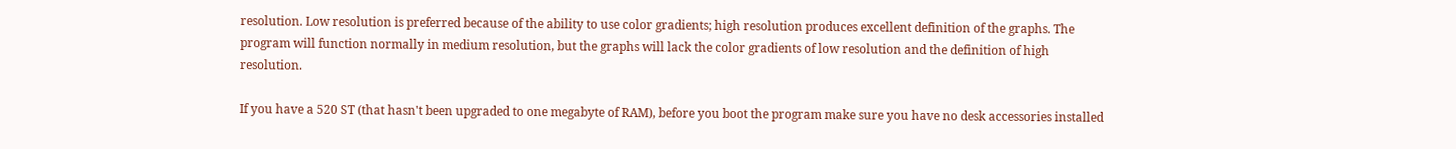resolution. Low resolution is preferred because of the ability to use color gradients; high resolution produces excellent definition of the graphs. The program will function normally in medium resolution, but the graphs will lack the color gradients of low resolution and the definition of high resolution.

If you have a 520 ST (that hasn't been upgraded to one megabyte of RAM), before you boot the program make sure you have no desk accessories installed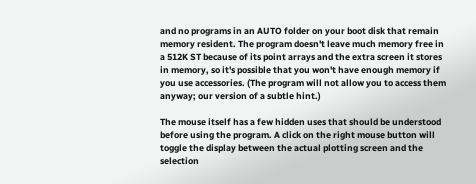and no programs in an AUTO folder on your boot disk that remain memory resident. The program doesn't leave much memory free in a 512K ST because of its point arrays and the extra screen it stores in memory, so it's possible that you won't have enough memory if you use accessories. (The program will not allow you to access them anyway; our version of a subtle hint.)

The mouse itself has a few hidden uses that should be understood before using the program. A click on the right mouse button will toggle the display between the actual plotting screen and the selection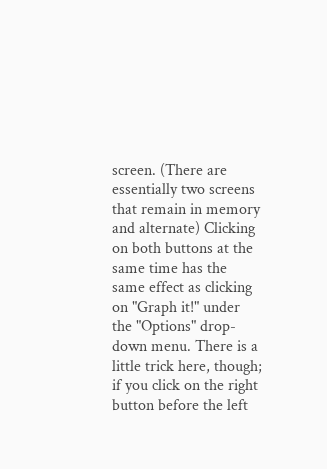screen. (There are essentially two screens that remain in memory and alternate) Clicking on both buttons at the same time has the same effect as clicking on "Graph it!" under the "Options" drop-down menu. There is a little trick here, though; if you click on the right button before the left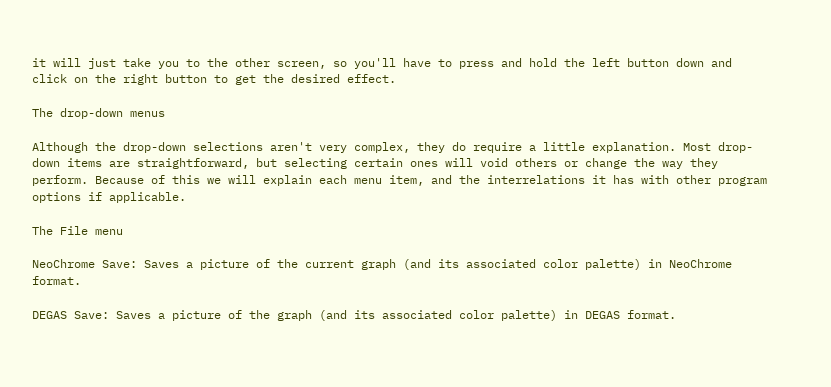it will just take you to the other screen, so you'll have to press and hold the left button down and click on the right button to get the desired effect.

The drop-down menus

Although the drop-down selections aren't very complex, they do require a little explanation. Most drop-down items are straightforward, but selecting certain ones will void others or change the way they perform. Because of this we will explain each menu item, and the interrelations it has with other program options if applicable.

The File menu

NeoChrome Save: Saves a picture of the current graph (and its associated color palette) in NeoChrome format.

DEGAS Save: Saves a picture of the graph (and its associated color palette) in DEGAS format.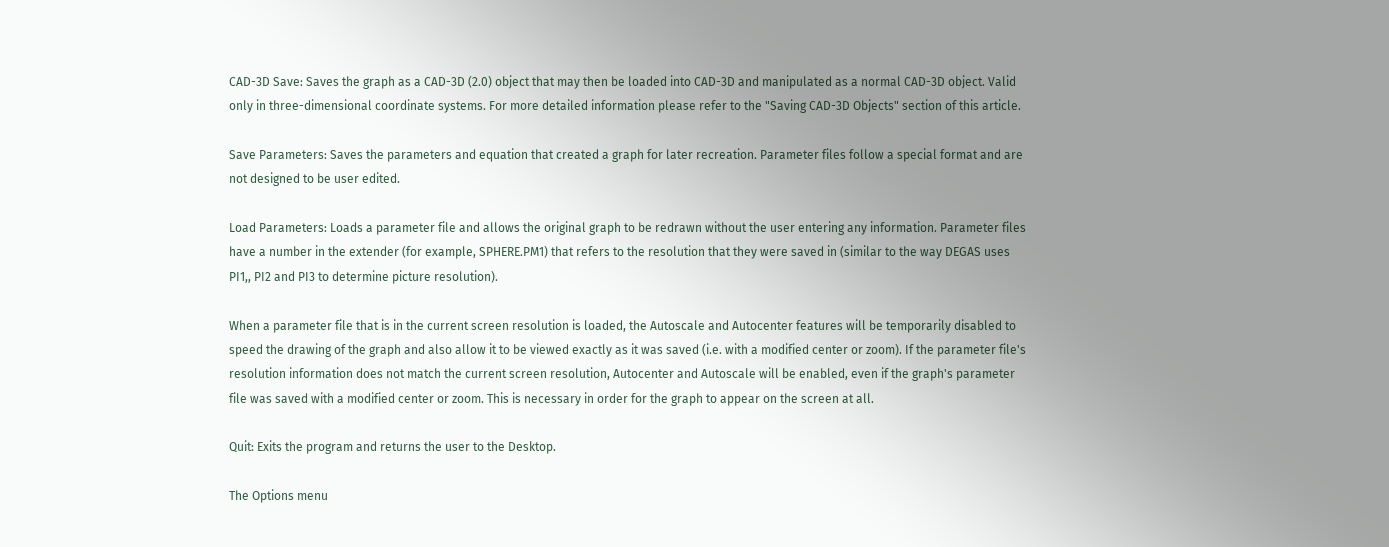CAD-3D Save: Saves the graph as a CAD-3D (2.0) object that may then be loaded into CAD-3D and manipulated as a normal CAD-3D object. Valid only in three-dimensional coordinate systems. For more detailed information please refer to the "Saving CAD-3D Objects" section of this article.

Save Parameters: Saves the parameters and equation that created a graph for later recreation. Parameter files follow a special format and are not designed to be user edited.

Load Parameters: Loads a parameter file and allows the original graph to be redrawn without the user entering any information. Parameter files have a number in the extender (for example, SPHERE.PM1) that refers to the resolution that they were saved in (similar to the way DEGAS uses PI1,, PI2 and PI3 to determine picture resolution).

When a parameter file that is in the current screen resolution is loaded, the Autoscale and Autocenter features will be temporarily disabled to speed the drawing of the graph and also allow it to be viewed exactly as it was saved (i.e. with a modified center or zoom). If the parameter file's resolution information does not match the current screen resolution, Autocenter and Autoscale will be enabled, even if the graph's parameter file was saved with a modified center or zoom. This is necessary in order for the graph to appear on the screen at all.

Quit: Exits the program and returns the user to the Desktop.

The Options menu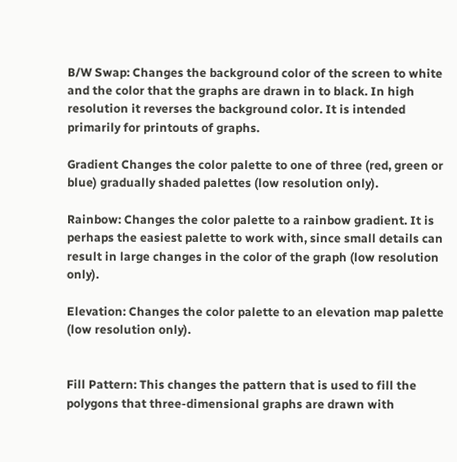B/W Swap: Changes the background color of the screen to white and the color that the graphs are drawn in to black. In high resolution it reverses the background color. It is intended primarily for printouts of graphs.

Gradient Changes the color palette to one of three (red, green or blue) gradually shaded palettes (low resolution only).

Rainbow: Changes the color palette to a rainbow gradient. It is perhaps the easiest palette to work with, since small details can result in large changes in the color of the graph (low resolution only).

Elevation: Changes the color palette to an elevation map palette (low resolution only).


Fill Pattern: This changes the pattern that is used to fill the polygons that three-dimensional graphs are drawn with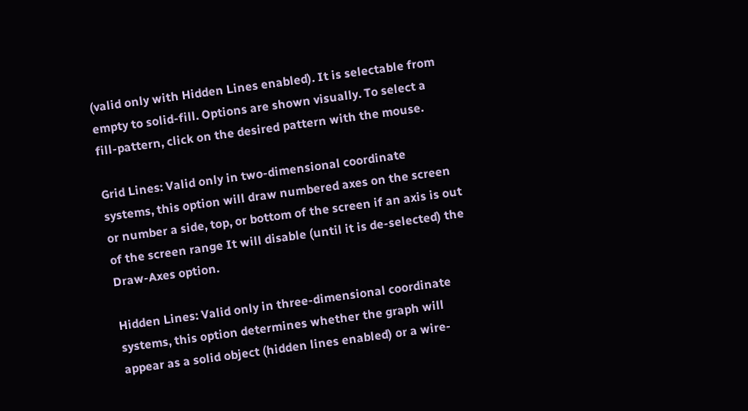(valid only with Hidden Lines enabled). It is selectable from empty to solid-fill. Options are shown visually. To select a fill-pattern, click on the desired pattern with the mouse.

Grid Lines: Valid only in two-dimensional coordinate systems, this option will draw numbered axes on the screen or number a side, top, or bottom of the screen if an axis is out of the screen range It will disable (until it is de-selected) the Draw-Axes option.

Hidden Lines: Valid only in three-dimensional coordinate systems, this option determines whether the graph will appear as a solid object (hidden lines enabled) or a wire-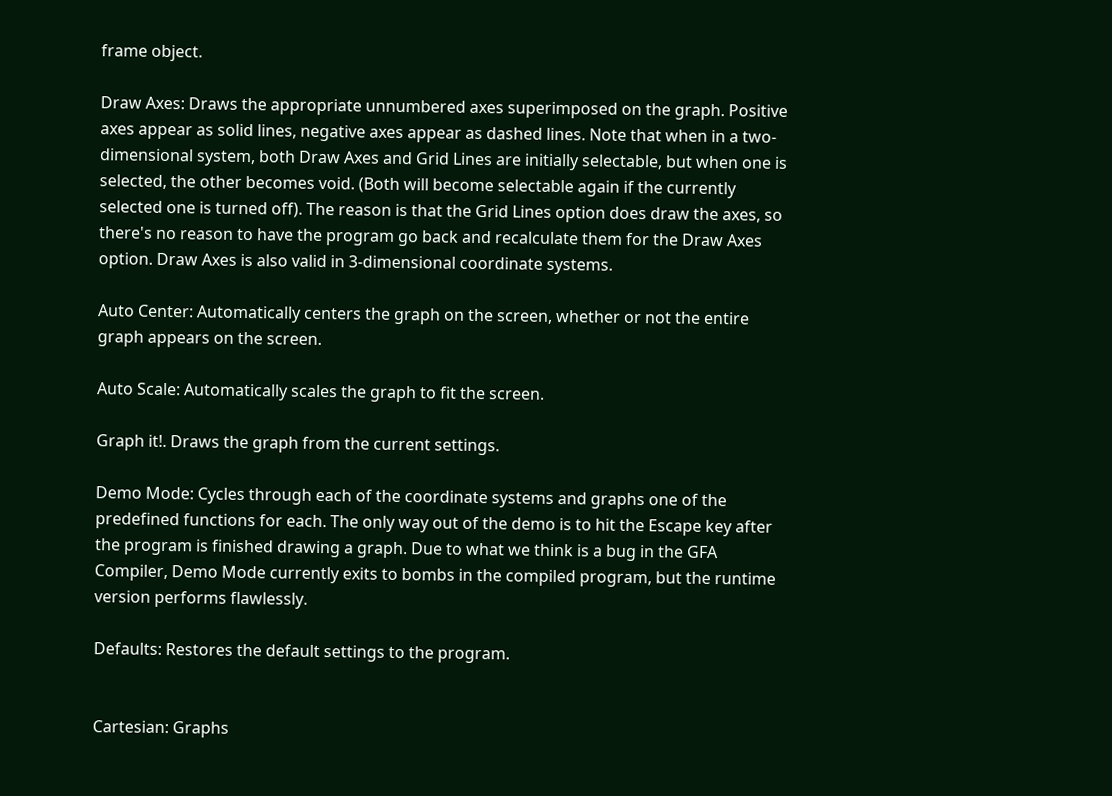frame object.

Draw Axes: Draws the appropriate unnumbered axes superimposed on the graph. Positive axes appear as solid lines, negative axes appear as dashed lines. Note that when in a two-dimensional system, both Draw Axes and Grid Lines are initially selectable, but when one is selected, the other becomes void. (Both will become selectable again if the currently selected one is turned off). The reason is that the Grid Lines option does draw the axes, so there's no reason to have the program go back and recalculate them for the Draw Axes option. Draw Axes is also valid in 3-dimensional coordinate systems.

Auto Center: Automatically centers the graph on the screen, whether or not the entire graph appears on the screen.

Auto Scale: Automatically scales the graph to fit the screen.

Graph it!. Draws the graph from the current settings.

Demo Mode: Cycles through each of the coordinate systems and graphs one of the predefined functions for each. The only way out of the demo is to hit the Escape key after the program is finished drawing a graph. Due to what we think is a bug in the GFA Compiler, Demo Mode currently exits to bombs in the compiled program, but the runtime version performs flawlessly.

Defaults: Restores the default settings to the program.


Cartesian: Graphs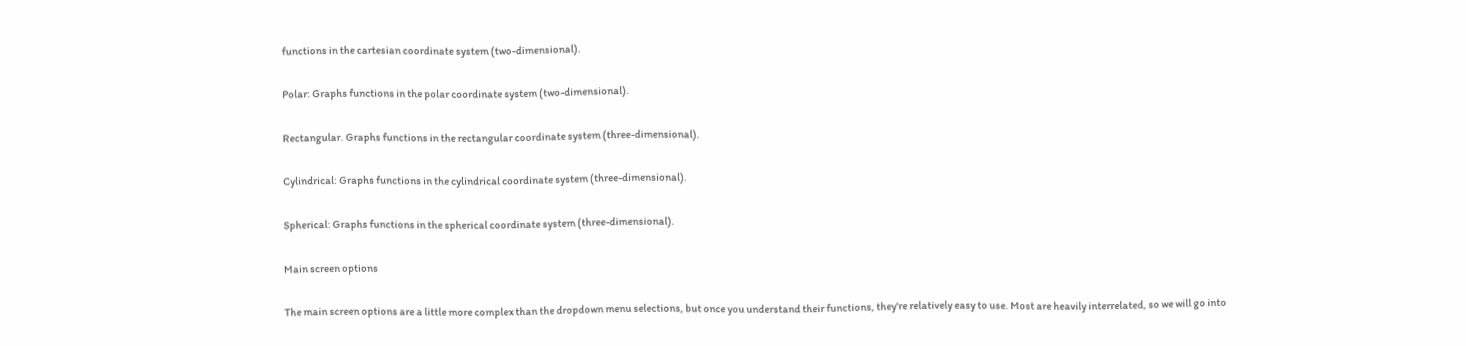functions in the cartesian coordinate system (two-dimensional).

Polar: Graphs functions in the polar coordinate system (two-dimensional).

Rectangular. Graphs functions in the rectangular coordinate system (three-dimensional).

Cylindrical: Graphs functions in the cylindrical coordinate system (three-dimensional).

Spherical: Graphs functions in the spherical coordinate system (three-dimensional).

Main screen options

The main screen options are a little more complex than the dropdown menu selections, but once you understand their functions, they're relatively easy to use. Most are heavily interrelated, so we will go into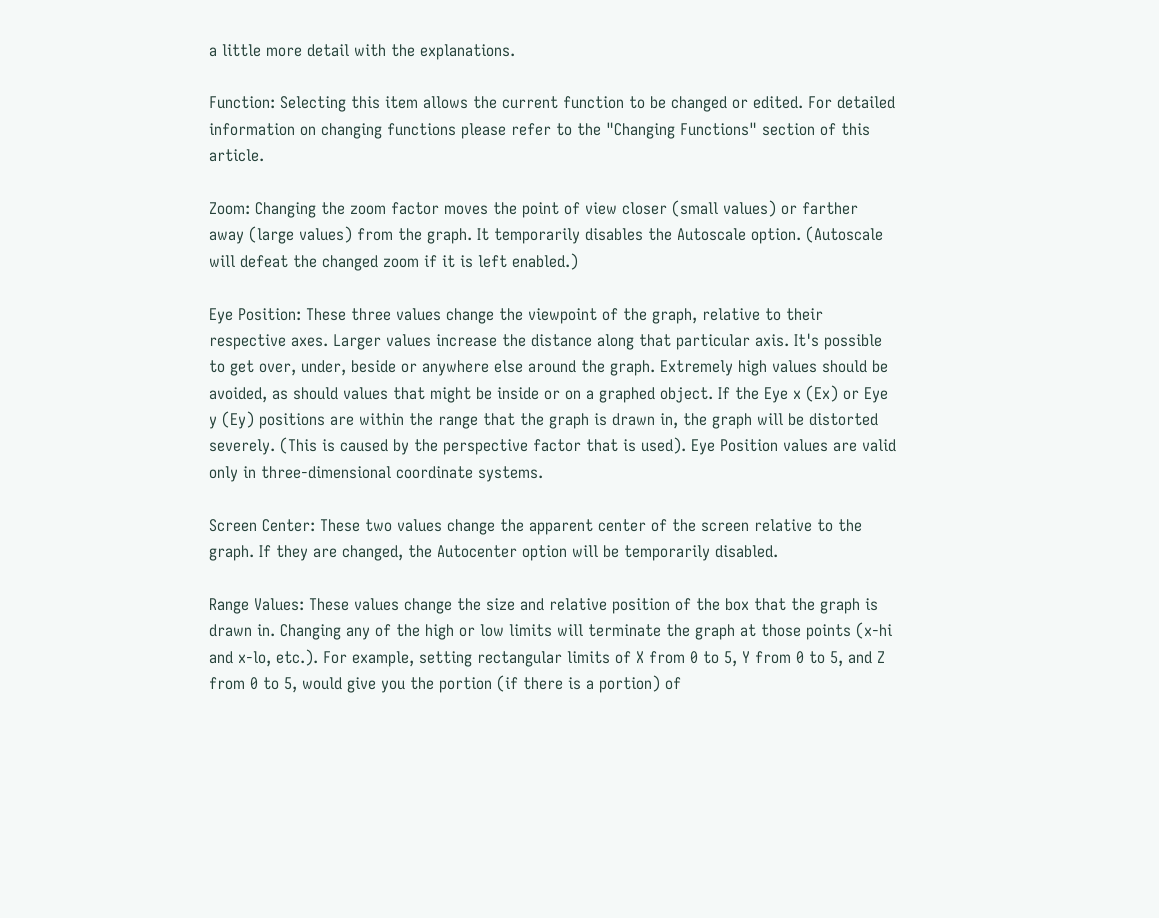a little more detail with the explanations.

Function: Selecting this item allows the current function to be changed or edited. For detailed information on changing functions please refer to the "Changing Functions" section of this article.

Zoom: Changing the zoom factor moves the point of view closer (small values) or farther away (large values) from the graph. It temporarily disables the Autoscale option. (Autoscale will defeat the changed zoom if it is left enabled.)

Eye Position: These three values change the viewpoint of the graph, relative to their respective axes. Larger values increase the distance along that particular axis. It's possible to get over, under, beside or anywhere else around the graph. Extremely high values should be avoided, as should values that might be inside or on a graphed object. If the Eye x (Ex) or Eye y (Ey) positions are within the range that the graph is drawn in, the graph will be distorted severely. (This is caused by the perspective factor that is used). Eye Position values are valid only in three-dimensional coordinate systems.

Screen Center: These two values change the apparent center of the screen relative to the graph. If they are changed, the Autocenter option will be temporarily disabled.

Range Values: These values change the size and relative position of the box that the graph is drawn in. Changing any of the high or low limits will terminate the graph at those points (x-hi and x-lo, etc.). For example, setting rectangular limits of X from 0 to 5, Y from 0 to 5, and Z from 0 to 5, would give you the portion (if there is a portion) of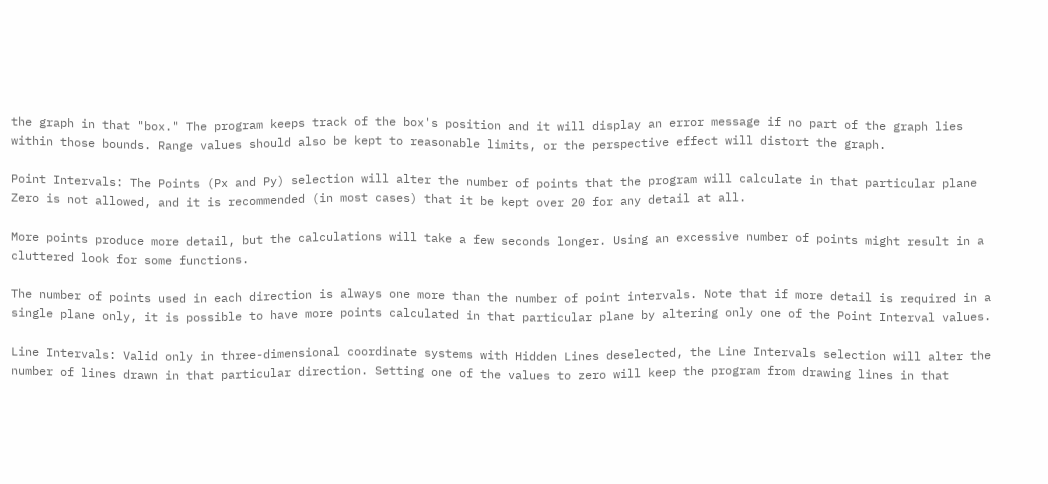the graph in that "box." The program keeps track of the box's position and it will display an error message if no part of the graph lies within those bounds. Range values should also be kept to reasonable limits, or the perspective effect will distort the graph.

Point Intervals: The Points (Px and Py) selection will alter the number of points that the program will calculate in that particular plane Zero is not allowed, and it is recommended (in most cases) that it be kept over 20 for any detail at all.

More points produce more detail, but the calculations will take a few seconds longer. Using an excessive number of points might result in a cluttered look for some functions.

The number of points used in each direction is always one more than the number of point intervals. Note that if more detail is required in a single plane only, it is possible to have more points calculated in that particular plane by altering only one of the Point Interval values.

Line Intervals: Valid only in three-dimensional coordinate systems with Hidden Lines deselected, the Line Intervals selection will alter the number of lines drawn in that particular direction. Setting one of the values to zero will keep the program from drawing lines in that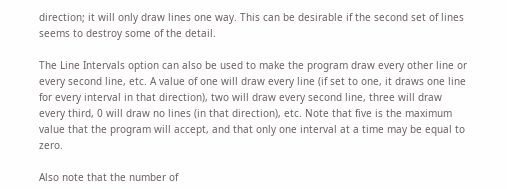direction; it will only draw lines one way. This can be desirable if the second set of lines seems to destroy some of the detail.

The Line Intervals option can also be used to make the program draw every other line or every second line, etc. A value of one will draw every line (if set to one, it draws one line for every interval in that direction), two will draw every second line, three will draw every third, 0 will draw no lines (in that direction), etc. Note that five is the maximum value that the program will accept, and that only one interval at a time may be equal to zero.

Also note that the number of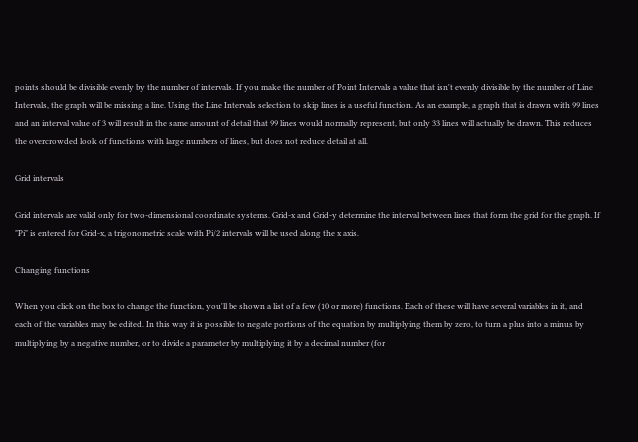points should be divisible evenly by the number of intervals. If you make the number of Point Intervals a value that isn't evenly divisible by the number of Line Intervals, the graph will be missing a line. Using the Line Intervals selection to skip lines is a useful function. As an example, a graph that is drawn with 99 lines and an interval value of 3 will result in the same amount of detail that 99 lines would normally represent, but only 33 lines will actually be drawn. This reduces the overcrowded look of functions with large numbers of lines, but does not reduce detail at all.

Grid intervals

Grid intervals are valid only for two-dimensional coordinate systems. Grid-x and Grid-y determine the interval between lines that form the grid for the graph. If "Pi" is entered for Grid-x, a trigonometric scale with Pi/2 intervals will be used along the x axis.

Changing functions

When you click on the box to change the function, you'll be shown a list of a few (10 or more) functions. Each of these will have several variables in it, and each of the variables may be edited. In this way it is possible to negate portions of the equation by multiplying them by zero, to turn a plus into a minus by multiplying by a negative number, or to divide a parameter by multiplying it by a decimal number (for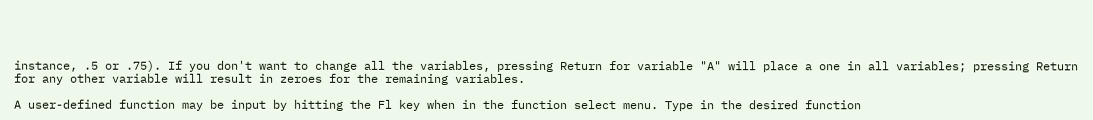instance, .5 or .75). If you don't want to change all the variables, pressing Return for variable "A" will place a one in all variables; pressing Return for any other variable will result in zeroes for the remaining variables.

A user-defined function may be input by hitting the Fl key when in the function select menu. Type in the desired function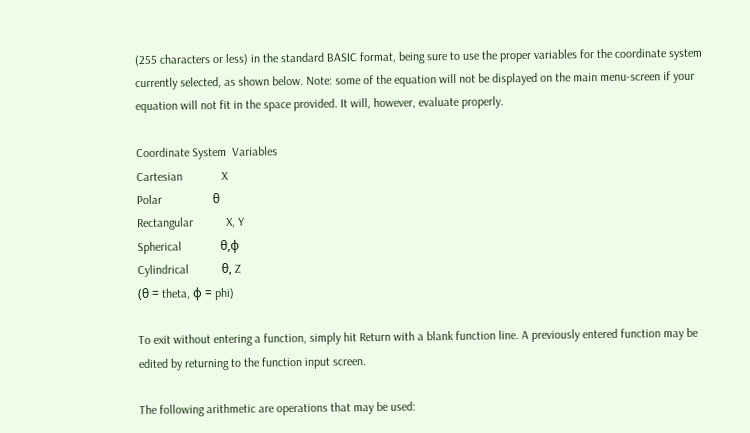(255 characters or less) in the standard BASIC format, being sure to use the proper variables for the coordinate system currently selected, as shown below. Note: some of the equation will not be displayed on the main menu-screen if your equation will not fit in the space provided. It will, however, evaluate properly.

Coordinate System  Variables
Cartesian             X
Polar                 θ
Rectangular           X, Y
Spherical             θ,φ
Cylindrical           θ, Z
(θ = theta, φ = phi)

To exit without entering a function, simply hit Return with a blank function line. A previously entered function may be edited by returning to the function input screen.

The following arithmetic are operations that may be used: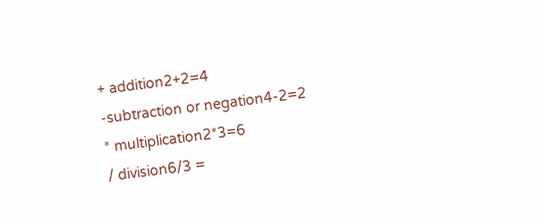+ addition2+2=4
-subtraction or negation4-2=2
* multiplication2*3=6
/ division6/3 =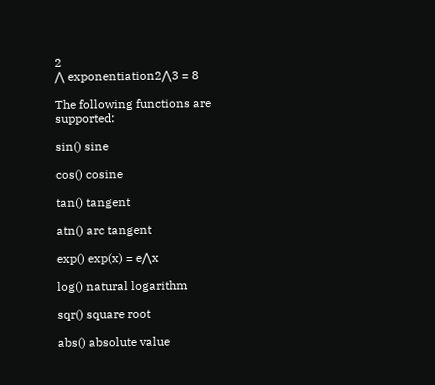2
⋀ exponentiation2⋀3 = 8

The following functions are supported:

sin() sine

cos() cosine

tan() tangent

atn() arc tangent

exp() exp(x) = e⋀x

log() natural logarithm

sqr() square root

abs() absolute value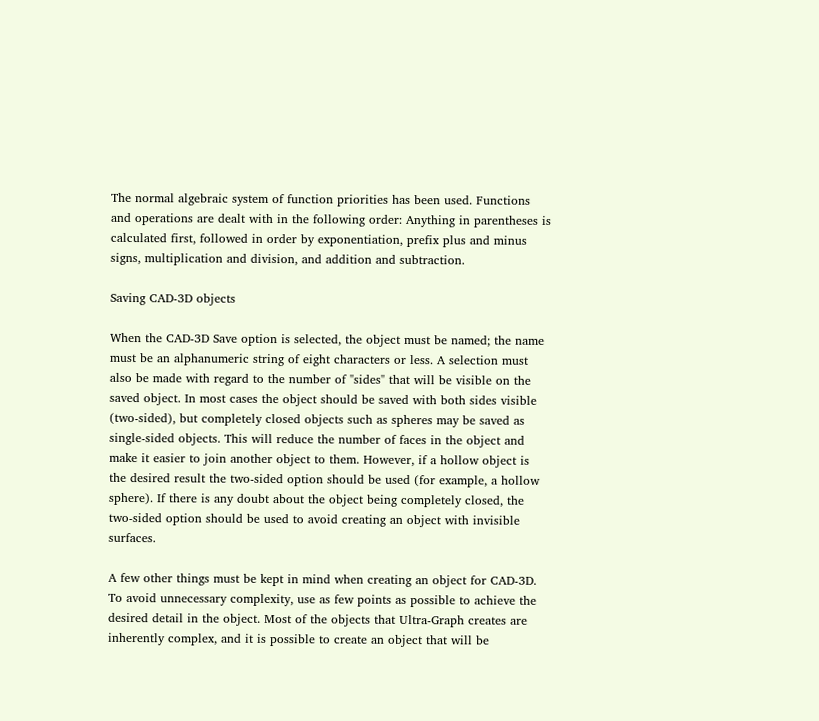The normal algebraic system of function priorities has been used. Functions and operations are dealt with in the following order: Anything in parentheses is calculated first, followed in order by exponentiation, prefix plus and minus signs, multiplication and division, and addition and subtraction.

Saving CAD-3D objects

When the CAD-3D Save option is selected, the object must be named; the name must be an alphanumeric string of eight characters or less. A selection must also be made with regard to the number of "sides" that will be visible on the saved object. In most cases the object should be saved with both sides visible (two-sided), but completely closed objects such as spheres may be saved as single-sided objects. This will reduce the number of faces in the object and make it easier to join another object to them. However, if a hollow object is the desired result the two-sided option should be used (for example, a hollow sphere). If there is any doubt about the object being completely closed, the two-sided option should be used to avoid creating an object with invisible surfaces.

A few other things must be kept in mind when creating an object for CAD-3D. To avoid unnecessary complexity, use as few points as possible to achieve the desired detail in the object. Most of the objects that Ultra-Graph creates are inherently complex, and it is possible to create an object that will be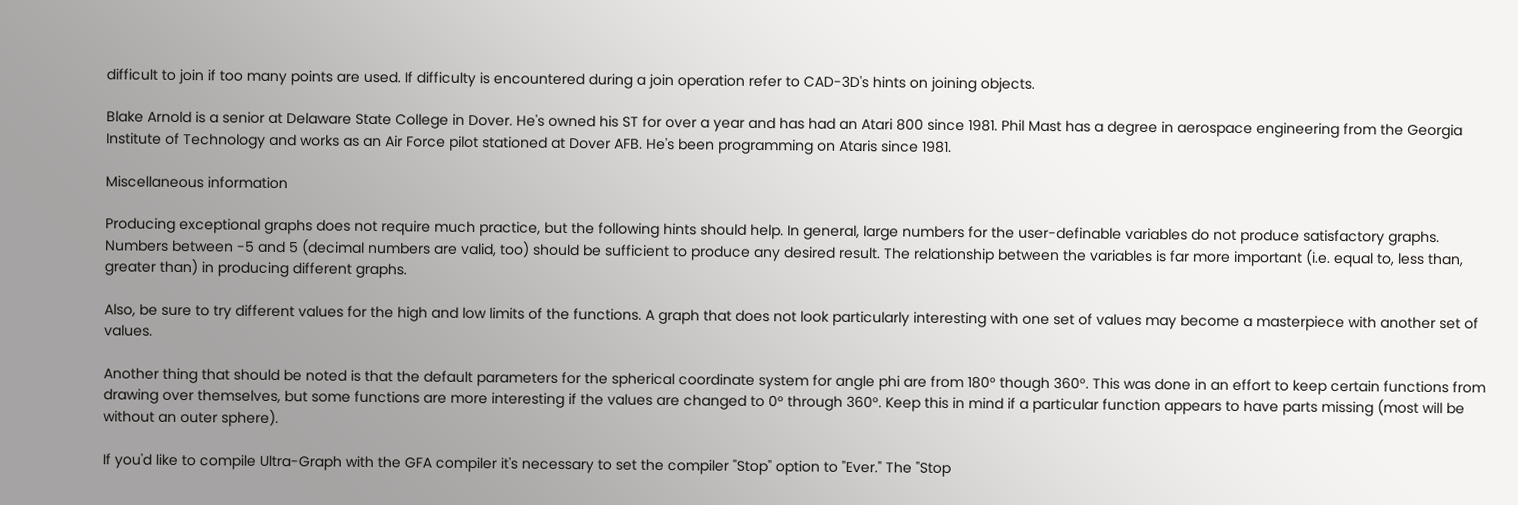difficult to join if too many points are used. If difficulty is encountered during a join operation refer to CAD-3D's hints on joining objects.

Blake Arnold is a senior at Delaware State College in Dover. He's owned his ST for over a year and has had an Atari 800 since 1981. Phil Mast has a degree in aerospace engineering from the Georgia Institute of Technology and works as an Air Force pilot stationed at Dover AFB. He's been programming on Ataris since 1981.

Miscellaneous information

Producing exceptional graphs does not require much practice, but the following hints should help. In general, large numbers for the user-definable variables do not produce satisfactory graphs. Numbers between -5 and 5 (decimal numbers are valid, too) should be sufficient to produce any desired result. The relationship between the variables is far more important (i.e. equal to, less than, greater than) in producing different graphs.

Also, be sure to try different values for the high and low limits of the functions. A graph that does not look particularly interesting with one set of values may become a masterpiece with another set of values.

Another thing that should be noted is that the default parameters for the spherical coordinate system for angle phi are from 180° though 360°. This was done in an effort to keep certain functions from drawing over themselves, but some functions are more interesting if the values are changed to 0° through 360°. Keep this in mind if a particular function appears to have parts missing (most will be without an outer sphere).

If you'd like to compile Ultra-Graph with the GFA compiler it's necessary to set the compiler "Stop" option to "Ever." The "Stop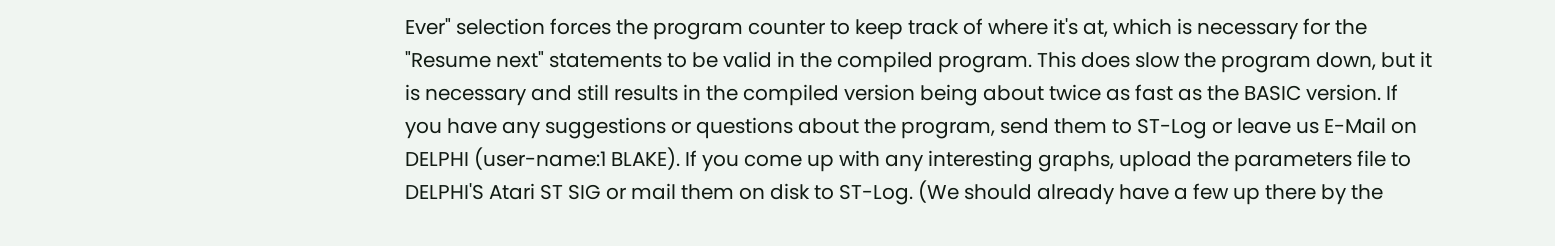Ever" selection forces the program counter to keep track of where it's at, which is necessary for the "Resume next" statements to be valid in the compiled program. This does slow the program down, but it is necessary and still results in the compiled version being about twice as fast as the BASIC version. If you have any suggestions or questions about the program, send them to ST-Log or leave us E-Mail on DELPHI (user-name:1 BLAKE). If you come up with any interesting graphs, upload the parameters file to DELPHI'S Atari ST SIG or mail them on disk to ST-Log. (We should already have a few up there by the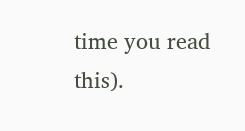time you read this).